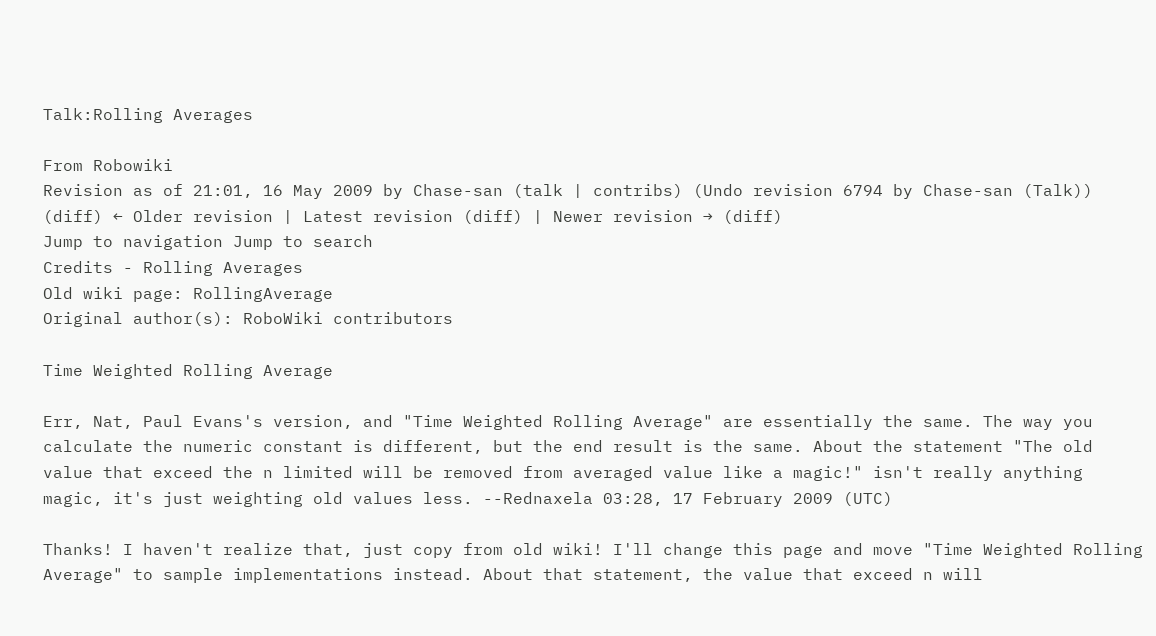Talk:Rolling Averages

From Robowiki
Revision as of 21:01, 16 May 2009 by Chase-san (talk | contribs) (Undo revision 6794 by Chase-san (Talk))
(diff) ← Older revision | Latest revision (diff) | Newer revision → (diff)
Jump to navigation Jump to search
Credits - Rolling Averages
Old wiki page: RollingAverage
Original author(s): RoboWiki contributors

Time Weighted Rolling Average

Err, Nat, Paul Evans's version, and "Time Weighted Rolling Average" are essentially the same. The way you calculate the numeric constant is different, but the end result is the same. About the statement "The old value that exceed the n limited will be removed from averaged value like a magic!" isn't really anything magic, it's just weighting old values less. --Rednaxela 03:28, 17 February 2009 (UTC)

Thanks! I haven't realize that, just copy from old wiki! I'll change this page and move "Time Weighted Rolling Average" to sample implementations instead. About that statement, the value that exceed n will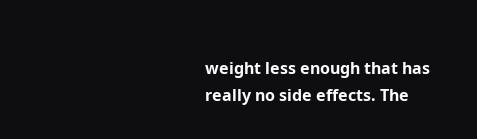weight less enough that has really no side effects. The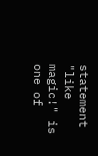statement "like magic!" is one of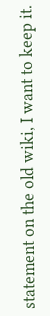statement on the old wiki, I want to keep it.